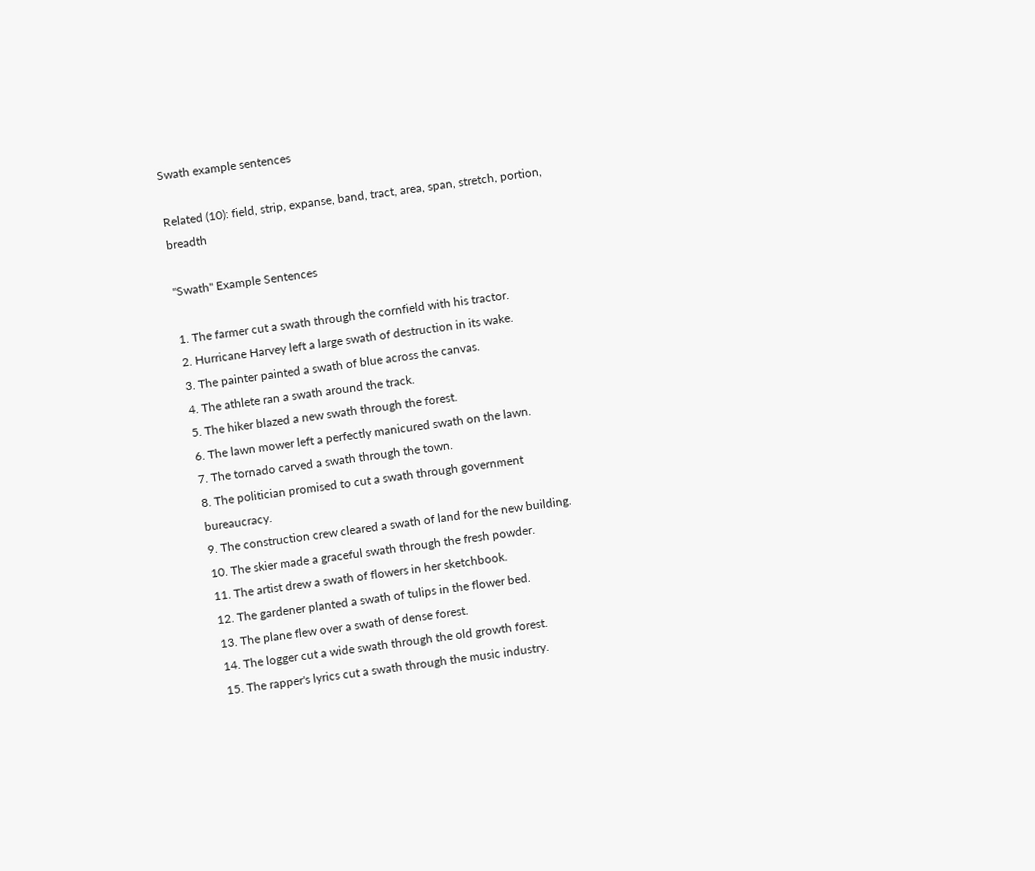Swath example sentences

Related (10): field, strip, expanse, band, tract, area, span, stretch, portion, breadth

"Swath" Example Sentences

1. The farmer cut a swath through the cornfield with his tractor.
2. Hurricane Harvey left a large swath of destruction in its wake.
3. The painter painted a swath of blue across the canvas.
4. The athlete ran a swath around the track.
5. The hiker blazed a new swath through the forest.
6. The lawn mower left a perfectly manicured swath on the lawn.
7. The tornado carved a swath through the town.
8. The politician promised to cut a swath through government bureaucracy.
9. The construction crew cleared a swath of land for the new building.
10. The skier made a graceful swath through the fresh powder.
11. The artist drew a swath of flowers in her sketchbook.
12. The gardener planted a swath of tulips in the flower bed.
13. The plane flew over a swath of dense forest.
14. The logger cut a wide swath through the old growth forest.
15. The rapper's lyrics cut a swath through the music industry.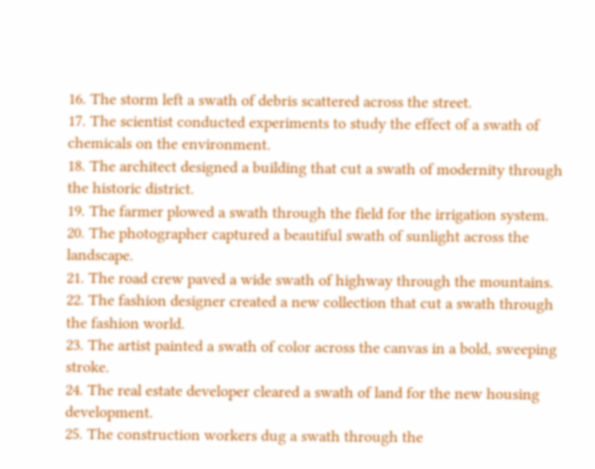16. The storm left a swath of debris scattered across the street.
17. The scientist conducted experiments to study the effect of a swath of chemicals on the environment.
18. The architect designed a building that cut a swath of modernity through the historic district.
19. The farmer plowed a swath through the field for the irrigation system.
20. The photographer captured a beautiful swath of sunlight across the landscape.
21. The road crew paved a wide swath of highway through the mountains.
22. The fashion designer created a new collection that cut a swath through the fashion world.
23. The artist painted a swath of color across the canvas in a bold, sweeping stroke.
24. The real estate developer cleared a swath of land for the new housing development.
25. The construction workers dug a swath through the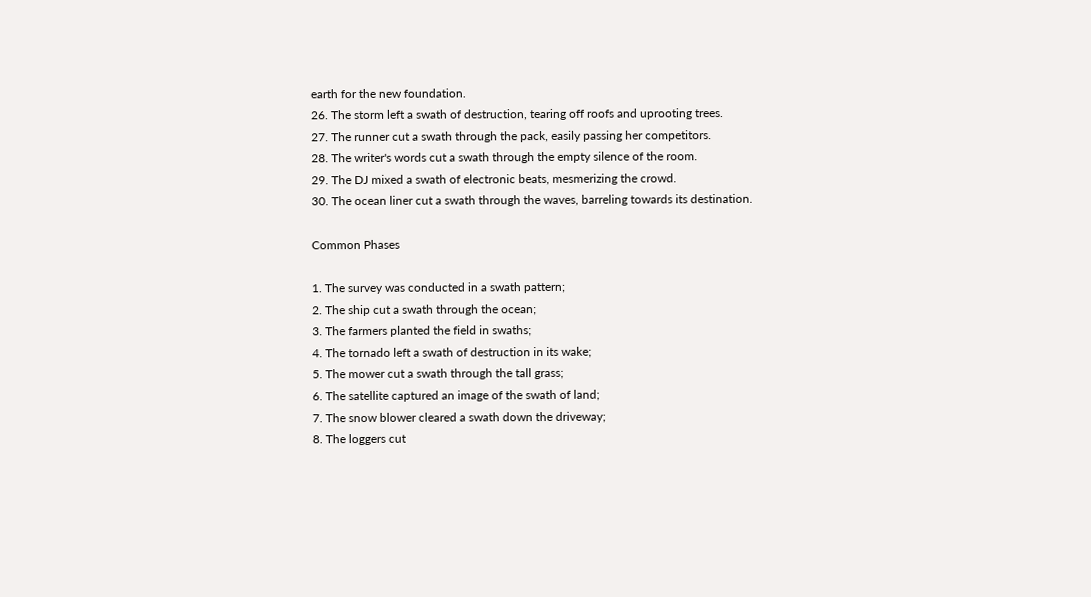earth for the new foundation.
26. The storm left a swath of destruction, tearing off roofs and uprooting trees.
27. The runner cut a swath through the pack, easily passing her competitors.
28. The writer's words cut a swath through the empty silence of the room.
29. The DJ mixed a swath of electronic beats, mesmerizing the crowd.
30. The ocean liner cut a swath through the waves, barreling towards its destination.

Common Phases

1. The survey was conducted in a swath pattern;
2. The ship cut a swath through the ocean;
3. The farmers planted the field in swaths;
4. The tornado left a swath of destruction in its wake;
5. The mower cut a swath through the tall grass;
6. The satellite captured an image of the swath of land;
7. The snow blower cleared a swath down the driveway;
8. The loggers cut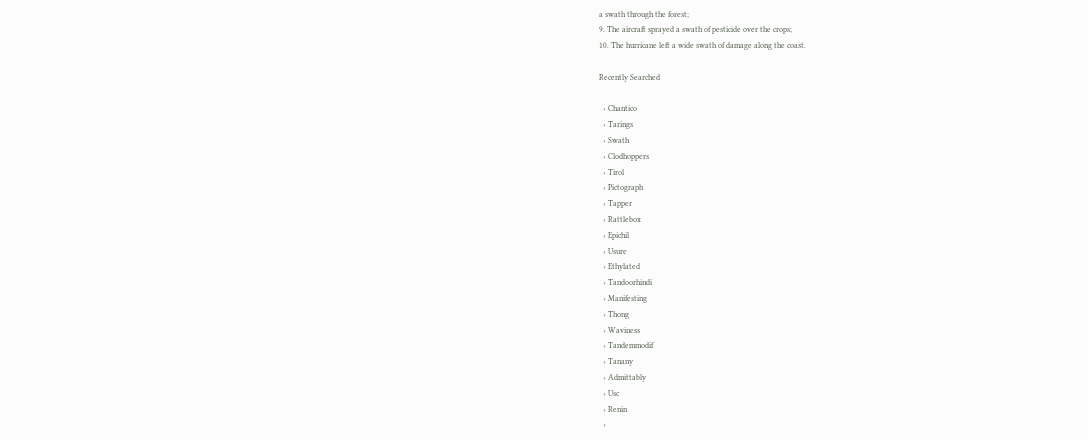a swath through the forest;
9. The aircraft sprayed a swath of pesticide over the crops;
10. The hurricane left a wide swath of damage along the coast.

Recently Searched

  › Chantico
  › Tarings
  › Swath
  › Clodhoppers
  › Tirol
  › Pictograph
  › Tapper
  › Rattlebox
  › Epichil
  › Usure
  › Ethylated
  › Tandoorhindi
  › Manifesting
  › Thong
  › Waviness
  › Tandemmodif
  › Tanany
  › Admittably
  › Usc
  › Renin
  ›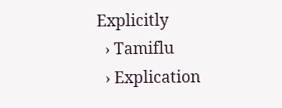Explicitly
  › Tamiflu
  › Explication